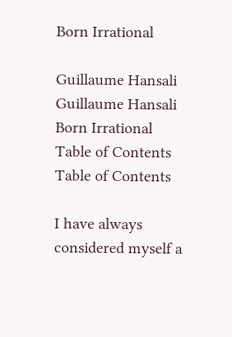Born Irrational

Guillaume Hansali
Guillaume Hansali
Born Irrational
Table of Contents
Table of Contents

I have always considered myself a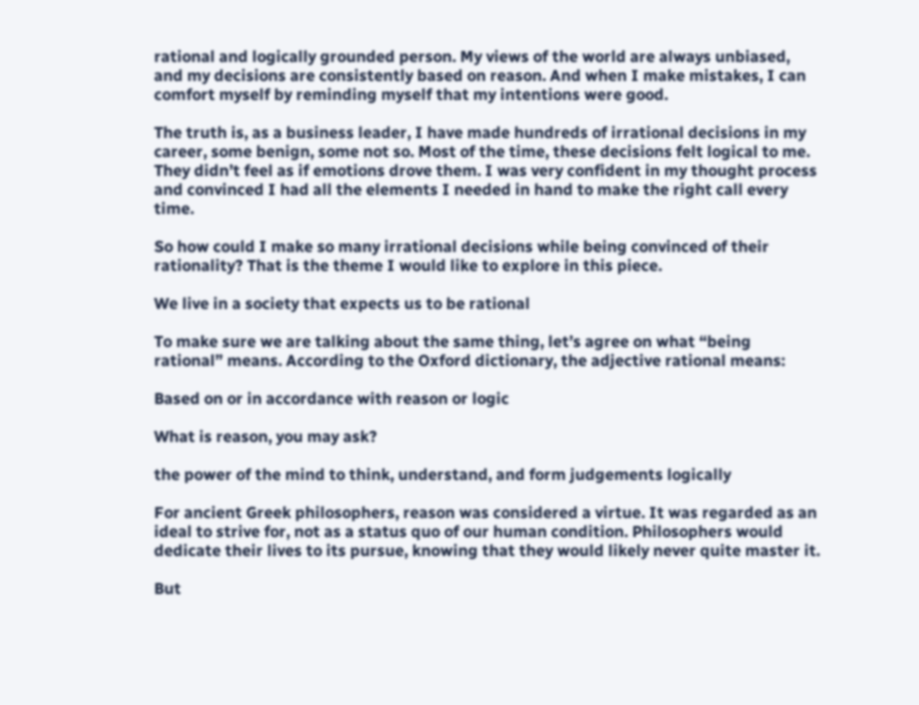rational and logically grounded person. My views of the world are always unbiased, and my decisions are consistently based on reason. And when I make mistakes, I can comfort myself by reminding myself that my intentions were good.

The truth is, as a business leader, I have made hundreds of irrational decisions in my career, some benign, some not so. Most of the time, these decisions felt logical to me. They didn’t feel as if emotions drove them. I was very confident in my thought process and convinced I had all the elements I needed in hand to make the right call every time.

So how could I make so many irrational decisions while being convinced of their rationality? That is the theme I would like to explore in this piece.

We live in a society that expects us to be rational

To make sure we are talking about the same thing, let’s agree on what “being rational” means. According to the Oxford dictionary, the adjective rational means:

Based on or in accordance with reason or logic

What is reason, you may ask?

the power of the mind to think, understand, and form judgements logically

For ancient Greek philosophers, reason was considered a virtue. It was regarded as an ideal to strive for, not as a status quo of our human condition. Philosophers would dedicate their lives to its pursue, knowing that they would likely never quite master it.

But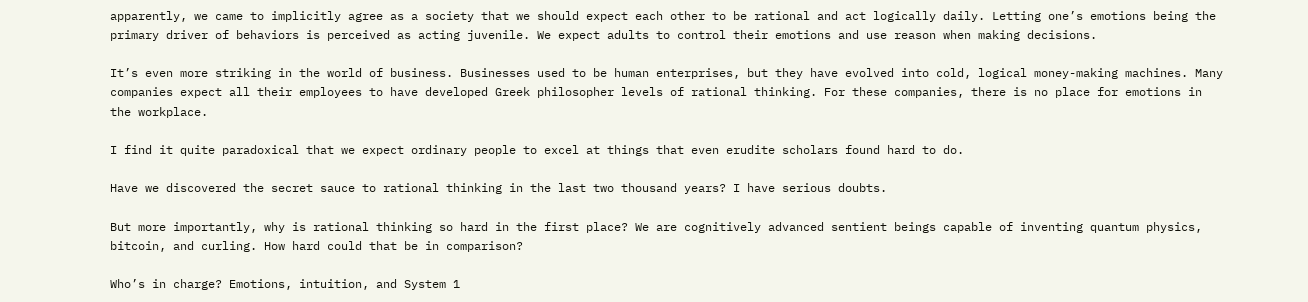apparently, we came to implicitly agree as a society that we should expect each other to be rational and act logically daily. Letting one’s emotions being the primary driver of behaviors is perceived as acting juvenile. We expect adults to control their emotions and use reason when making decisions.

It’s even more striking in the world of business. Businesses used to be human enterprises, but they have evolved into cold, logical money-making machines. Many companies expect all their employees to have developed Greek philosopher levels of rational thinking. For these companies, there is no place for emotions in the workplace.

I find it quite paradoxical that we expect ordinary people to excel at things that even erudite scholars found hard to do.

Have we discovered the secret sauce to rational thinking in the last two thousand years? I have serious doubts.

But more importantly, why is rational thinking so hard in the first place? We are cognitively advanced sentient beings capable of inventing quantum physics, bitcoin, and curling. How hard could that be in comparison?

Who’s in charge? Emotions, intuition, and System 1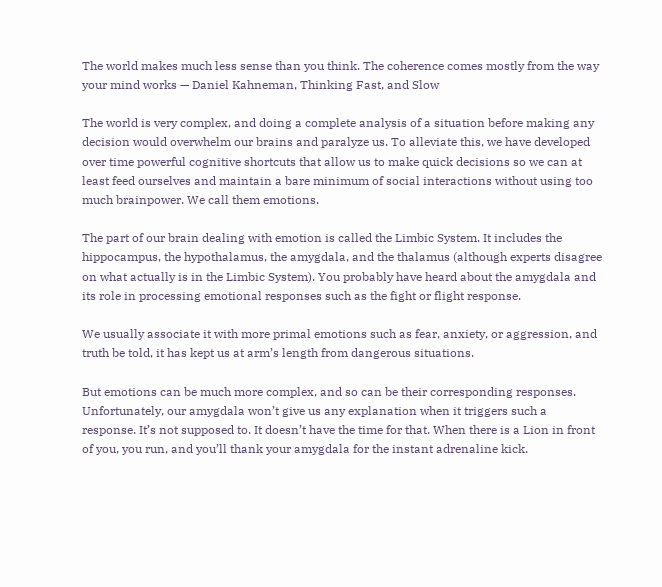The world makes much less sense than you think. The coherence comes mostly from the way your mind works — Daniel Kahneman, Thinking Fast, and Slow

The world is very complex, and doing a complete analysis of a situation before making any decision would overwhelm our brains and paralyze us. To alleviate this, we have developed over time powerful cognitive shortcuts that allow us to make quick decisions so we can at least feed ourselves and maintain a bare minimum of social interactions without using too much brainpower. We call them emotions.

The part of our brain dealing with emotion is called the Limbic System. It includes the hippocampus, the hypothalamus, the amygdala, and the thalamus (although experts disagree on what actually is in the Limbic System). You probably have heard about the amygdala and its role in processing emotional responses such as the fight or flight response.

We usually associate it with more primal emotions such as fear, anxiety, or aggression, and truth be told, it has kept us at arm’s length from dangerous situations.

But emotions can be much more complex, and so can be their corresponding responses. Unfortunately, our amygdala won’t give us any explanation when it triggers such a response. It’s not supposed to. It doesn’t have the time for that. When there is a Lion in front of you, you run, and you’ll thank your amygdala for the instant adrenaline kick.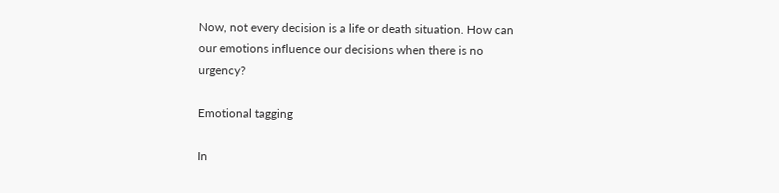Now, not every decision is a life or death situation. How can our emotions influence our decisions when there is no urgency?

Emotional tagging

In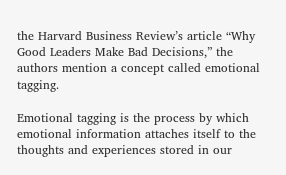the Harvard Business Review’s article “Why Good Leaders Make Bad Decisions,” the authors mention a concept called emotional tagging.

Emotional tagging is the process by which emotional information attaches itself to the thoughts and experiences stored in our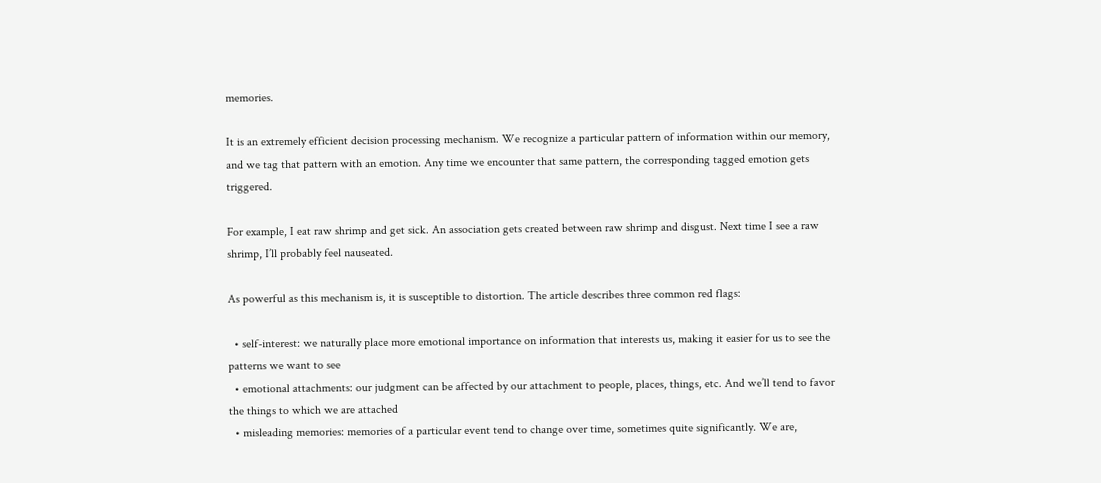memories.

It is an extremely efficient decision processing mechanism. We recognize a particular pattern of information within our memory, and we tag that pattern with an emotion. Any time we encounter that same pattern, the corresponding tagged emotion gets triggered.

For example, I eat raw shrimp and get sick. An association gets created between raw shrimp and disgust. Next time I see a raw shrimp, I’ll probably feel nauseated.

As powerful as this mechanism is, it is susceptible to distortion. The article describes three common red flags:

  • self-interest: we naturally place more emotional importance on information that interests us, making it easier for us to see the patterns we want to see
  • emotional attachments: our judgment can be affected by our attachment to people, places, things, etc. And we’ll tend to favor the things to which we are attached
  • misleading memories: memories of a particular event tend to change over time, sometimes quite significantly. We are,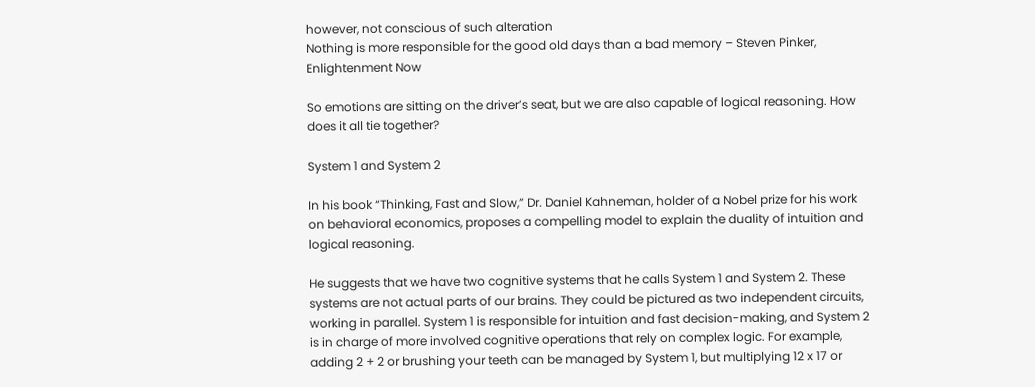however, not conscious of such alteration
Nothing is more responsible for the good old days than a bad memory – Steven Pinker, Enlightenment Now

So emotions are sitting on the driver’s seat, but we are also capable of logical reasoning. How does it all tie together?

System 1 and System 2

In his book “Thinking, Fast and Slow,” Dr. Daniel Kahneman, holder of a Nobel prize for his work on behavioral economics, proposes a compelling model to explain the duality of intuition and logical reasoning.

He suggests that we have two cognitive systems that he calls System 1 and System 2. These systems are not actual parts of our brains. They could be pictured as two independent circuits, working in parallel. System 1 is responsible for intuition and fast decision-making, and System 2 is in charge of more involved cognitive operations that rely on complex logic. For example, adding 2 + 2 or brushing your teeth can be managed by System 1, but multiplying 12 x 17 or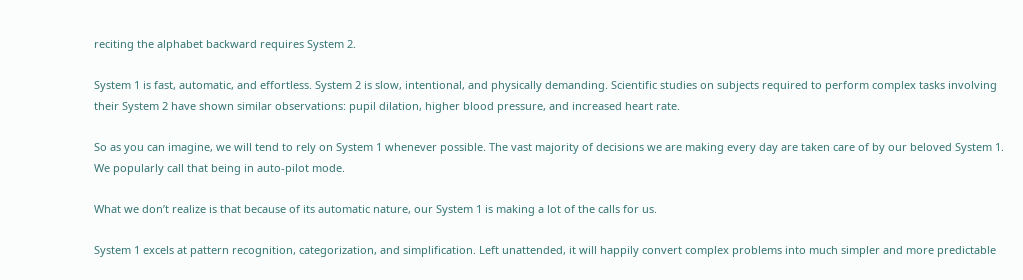reciting the alphabet backward requires System 2.

System 1 is fast, automatic, and effortless. System 2 is slow, intentional, and physically demanding. Scientific studies on subjects required to perform complex tasks involving their System 2 have shown similar observations: pupil dilation, higher blood pressure, and increased heart rate.

So as you can imagine, we will tend to rely on System 1 whenever possible. The vast majority of decisions we are making every day are taken care of by our beloved System 1. We popularly call that being in auto-pilot mode.

What we don’t realize is that because of its automatic nature, our System 1 is making a lot of the calls for us.

System 1 excels at pattern recognition, categorization, and simplification. Left unattended, it will happily convert complex problems into much simpler and more predictable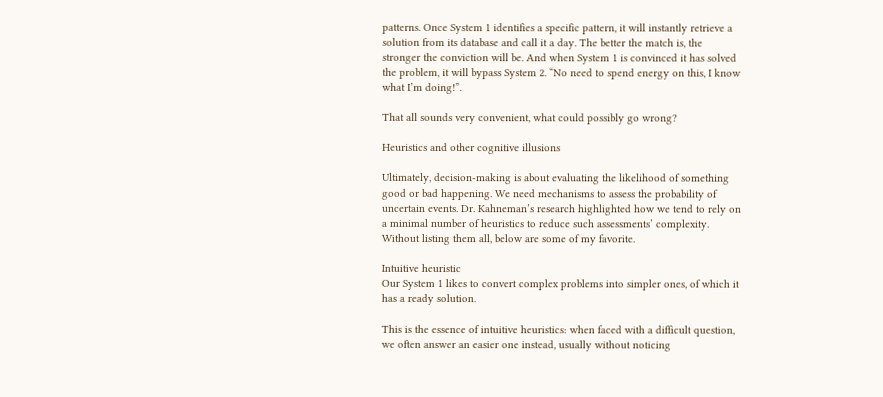patterns. Once System 1 identifies a specific pattern, it will instantly retrieve a solution from its database and call it a day. The better the match is, the stronger the conviction will be. And when System 1 is convinced it has solved the problem, it will bypass System 2. “No need to spend energy on this, I know what I’m doing!”.

That all sounds very convenient, what could possibly go wrong?

Heuristics and other cognitive illusions

Ultimately, decision-making is about evaluating the likelihood of something good or bad happening. We need mechanisms to assess the probability of uncertain events. Dr. Kahneman’s research highlighted how we tend to rely on a minimal number of heuristics to reduce such assessments’ complexity.
Without listing them all, below are some of my favorite.

Intuitive heuristic
Our System 1 likes to convert complex problems into simpler ones, of which it has a ready solution.

This is the essence of intuitive heuristics: when faced with a difficult question, we often answer an easier one instead, usually without noticing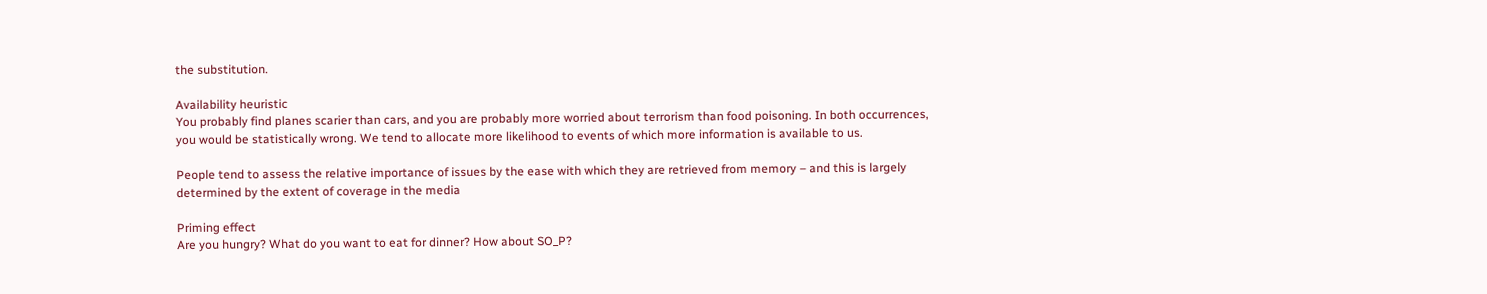the substitution.

Availability heuristic
You probably find planes scarier than cars, and you are probably more worried about terrorism than food poisoning. In both occurrences, you would be statistically wrong. We tend to allocate more likelihood to events of which more information is available to us.

People tend to assess the relative importance of issues by the ease with which they are retrieved from memory – and this is largely determined by the extent of coverage in the media

Priming effect
Are you hungry? What do you want to eat for dinner? How about SO_P?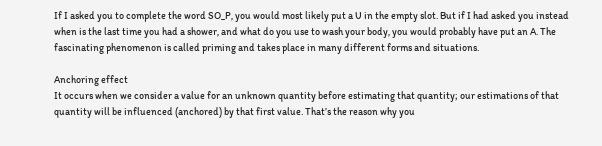If I asked you to complete the word SO_P, you would most likely put a U in the empty slot. But if I had asked you instead when is the last time you had a shower, and what do you use to wash your body, you would probably have put an A. The fascinating phenomenon is called priming and takes place in many different forms and situations.

Anchoring effect
It occurs when we consider a value for an unknown quantity before estimating that quantity; our estimations of that quantity will be influenced (anchored) by that first value. That’s the reason why you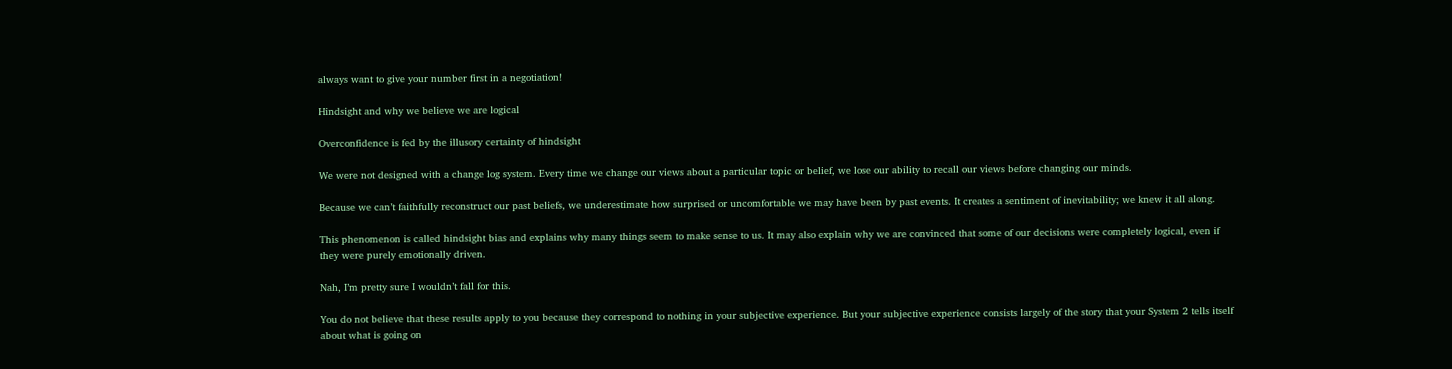always want to give your number first in a negotiation!

Hindsight and why we believe we are logical

Overconfidence is fed by the illusory certainty of hindsight

We were not designed with a change log system. Every time we change our views about a particular topic or belief, we lose our ability to recall our views before changing our minds.

Because we can’t faithfully reconstruct our past beliefs, we underestimate how surprised or uncomfortable we may have been by past events. It creates a sentiment of inevitability; we knew it all along.

This phenomenon is called hindsight bias and explains why many things seem to make sense to us. It may also explain why we are convinced that some of our decisions were completely logical, even if they were purely emotionally driven.

Nah, I’m pretty sure I wouldn’t fall for this.

You do not believe that these results apply to you because they correspond to nothing in your subjective experience. But your subjective experience consists largely of the story that your System 2 tells itself about what is going on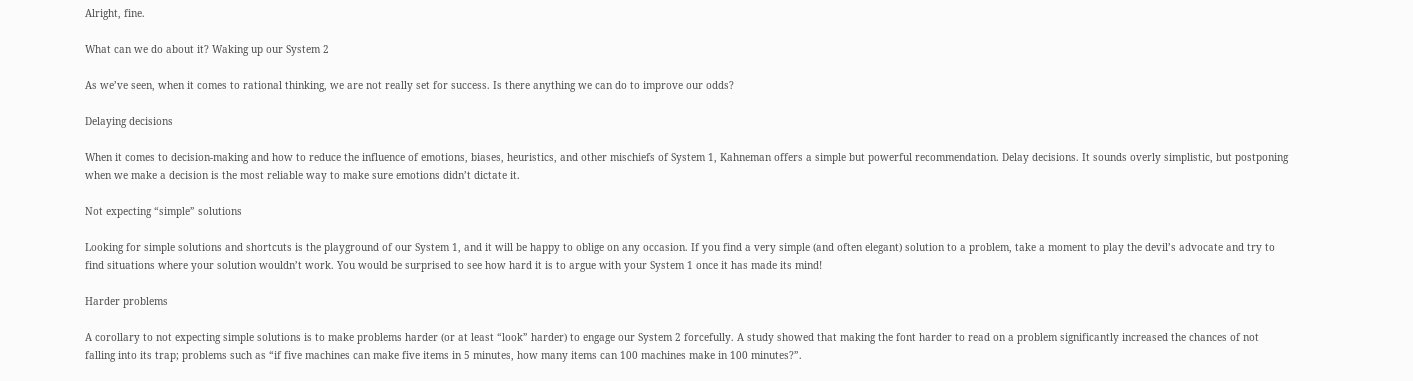Alright, fine.

What can we do about it? Waking up our System 2

As we’ve seen, when it comes to rational thinking, we are not really set for success. Is there anything we can do to improve our odds?

Delaying decisions

When it comes to decision-making and how to reduce the influence of emotions, biases, heuristics, and other mischiefs of System 1, Kahneman offers a simple but powerful recommendation. Delay decisions. It sounds overly simplistic, but postponing when we make a decision is the most reliable way to make sure emotions didn’t dictate it.

Not expecting “simple” solutions

Looking for simple solutions and shortcuts is the playground of our System 1, and it will be happy to oblige on any occasion. If you find a very simple (and often elegant) solution to a problem, take a moment to play the devil’s advocate and try to find situations where your solution wouldn’t work. You would be surprised to see how hard it is to argue with your System 1 once it has made its mind!

Harder problems

A corollary to not expecting simple solutions is to make problems harder (or at least “look” harder) to engage our System 2 forcefully. A study showed that making the font harder to read on a problem significantly increased the chances of not falling into its trap; problems such as “if five machines can make five items in 5 minutes, how many items can 100 machines make in 100 minutes?”.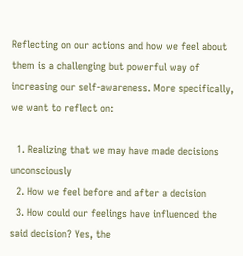Reflecting on our actions and how we feel about them is a challenging but powerful way of increasing our self-awareness. More specifically, we want to reflect on:

  1. Realizing that we may have made decisions unconsciously
  2. How we feel before and after a decision
  3. How could our feelings have influenced the said decision? Yes, the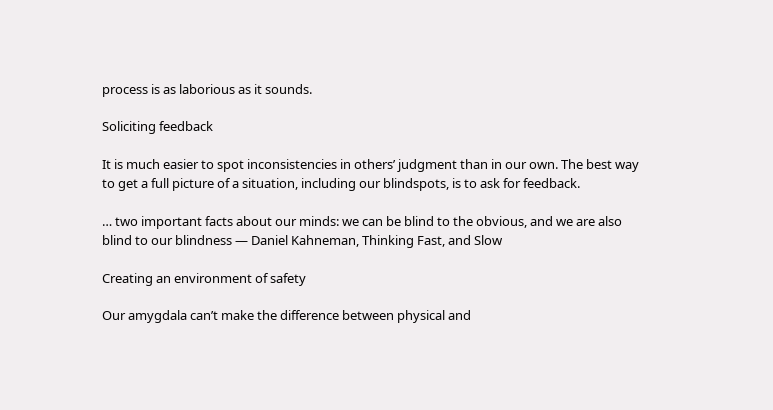process is as laborious as it sounds.

Soliciting feedback

It is much easier to spot inconsistencies in others’ judgment than in our own. The best way to get a full picture of a situation, including our blindspots, is to ask for feedback.

… two important facts about our minds: we can be blind to the obvious, and we are also blind to our blindness — Daniel Kahneman, Thinking Fast, and Slow

Creating an environment of safety

Our amygdala can’t make the difference between physical and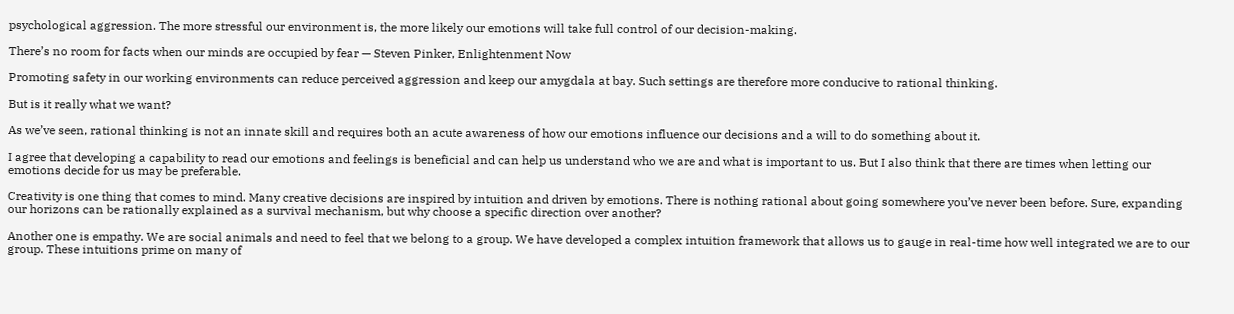psychological aggression. The more stressful our environment is, the more likely our emotions will take full control of our decision-making.

There’s no room for facts when our minds are occupied by fear — Steven Pinker, Enlightenment Now

Promoting safety in our working environments can reduce perceived aggression and keep our amygdala at bay. Such settings are therefore more conducive to rational thinking.

But is it really what we want?

As we’ve seen, rational thinking is not an innate skill and requires both an acute awareness of how our emotions influence our decisions and a will to do something about it.

I agree that developing a capability to read our emotions and feelings is beneficial and can help us understand who we are and what is important to us. But I also think that there are times when letting our emotions decide for us may be preferable.

Creativity is one thing that comes to mind. Many creative decisions are inspired by intuition and driven by emotions. There is nothing rational about going somewhere you’ve never been before. Sure, expanding our horizons can be rationally explained as a survival mechanism, but why choose a specific direction over another?

Another one is empathy. We are social animals and need to feel that we belong to a group. We have developed a complex intuition framework that allows us to gauge in real-time how well integrated we are to our group. These intuitions prime on many of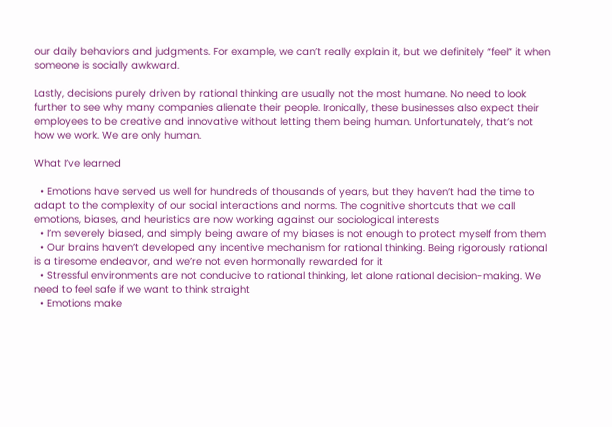our daily behaviors and judgments. For example, we can’t really explain it, but we definitely “feel” it when someone is socially awkward.

Lastly, decisions purely driven by rational thinking are usually not the most humane. No need to look further to see why many companies alienate their people. Ironically, these businesses also expect their employees to be creative and innovative without letting them being human. Unfortunately, that’s not how we work. We are only human.

What I’ve learned

  • Emotions have served us well for hundreds of thousands of years, but they haven’t had the time to adapt to the complexity of our social interactions and norms. The cognitive shortcuts that we call emotions, biases, and heuristics are now working against our sociological interests
  • I’m severely biased, and simply being aware of my biases is not enough to protect myself from them
  • Our brains haven’t developed any incentive mechanism for rational thinking. Being rigorously rational is a tiresome endeavor, and we’re not even hormonally rewarded for it
  • Stressful environments are not conducive to rational thinking, let alone rational decision-making. We need to feel safe if we want to think straight
  • Emotions make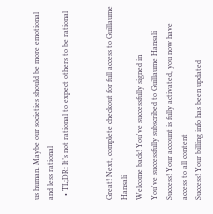us human. Maybe our societies should be more emotional and less rational
  • TL;DR: It’s not rational to expect others to be rational


Great! Next, complete checkout for full access to Guillaume Hansali
Welcome back! You've successfully signed in
You've successfully subscribed to Guillaume Hansali
Success! Your account is fully activated, you now have access to all content
Success! Your billing info has been updated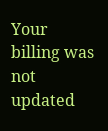Your billing was not updated